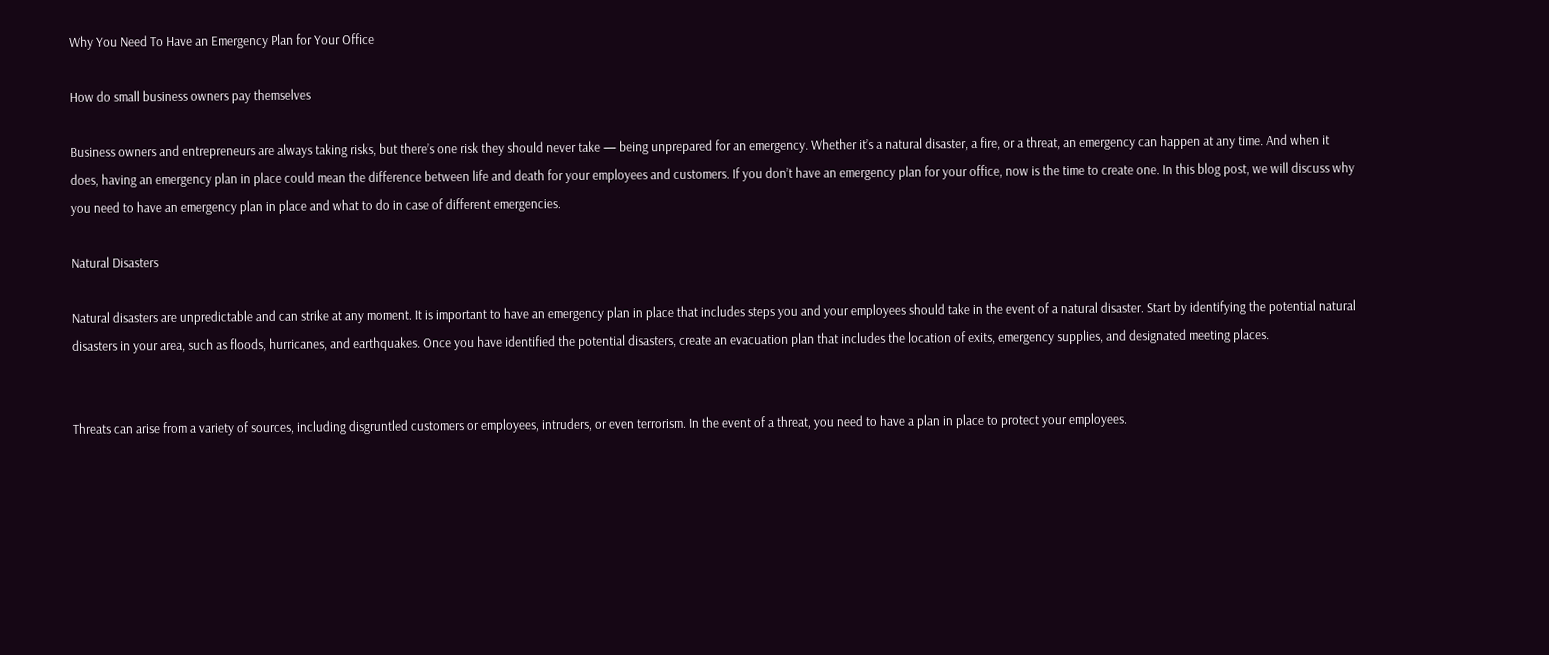Why You Need To Have an Emergency Plan for Your Office

How do small business owners pay themselves

Business owners and entrepreneurs are always taking risks, but there’s one risk they should never take — being unprepared for an emergency. Whether it’s a natural disaster, a fire, or a threat, an emergency can happen at any time. And when it does, having an emergency plan in place could mean the difference between life and death for your employees and customers. If you don’t have an emergency plan for your office, now is the time to create one. In this blog post, we will discuss why you need to have an emergency plan in place and what to do in case of different emergencies.

Natural Disasters

Natural disasters are unpredictable and can strike at any moment. It is important to have an emergency plan in place that includes steps you and your employees should take in the event of a natural disaster. Start by identifying the potential natural disasters in your area, such as floods, hurricanes, and earthquakes. Once you have identified the potential disasters, create an evacuation plan that includes the location of exits, emergency supplies, and designated meeting places.


Threats can arise from a variety of sources, including disgruntled customers or employees, intruders, or even terrorism. In the event of a threat, you need to have a plan in place to protect your employees.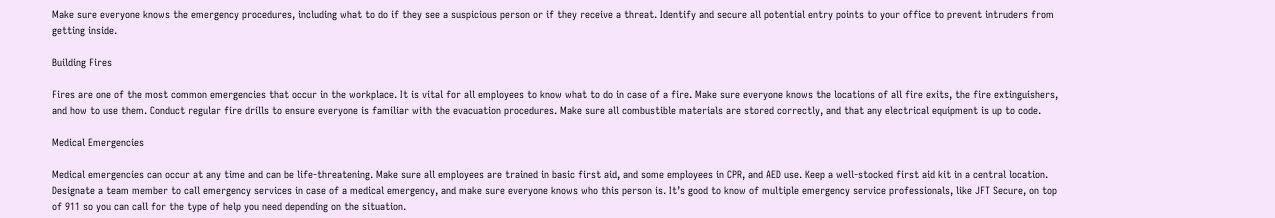Make sure everyone knows the emergency procedures, including what to do if they see a suspicious person or if they receive a threat. Identify and secure all potential entry points to your office to prevent intruders from getting inside.

Building Fires

Fires are one of the most common emergencies that occur in the workplace. It is vital for all employees to know what to do in case of a fire. Make sure everyone knows the locations of all fire exits, the fire extinguishers, and how to use them. Conduct regular fire drills to ensure everyone is familiar with the evacuation procedures. Make sure all combustible materials are stored correctly, and that any electrical equipment is up to code.

Medical Emergencies

Medical emergencies can occur at any time and can be life-threatening. Make sure all employees are trained in basic first aid, and some employees in CPR, and AED use. Keep a well-stocked first aid kit in a central location. Designate a team member to call emergency services in case of a medical emergency, and make sure everyone knows who this person is. It’s good to know of multiple emergency service professionals, like JFT Secure, on top of 911 so you can call for the type of help you need depending on the situation.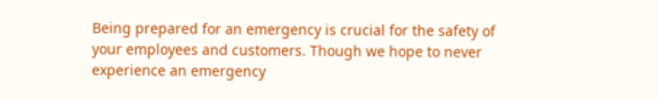Being prepared for an emergency is crucial for the safety of your employees and customers. Though we hope to never experience an emergency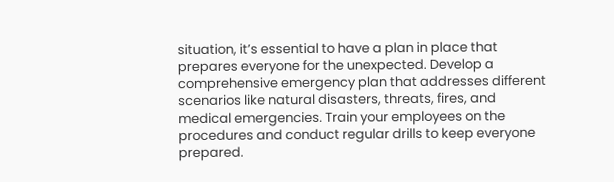situation, it’s essential to have a plan in place that prepares everyone for the unexpected. Develop a comprehensive emergency plan that addresses different scenarios like natural disasters, threats, fires, and medical emergencies. Train your employees on the procedures and conduct regular drills to keep everyone prepared.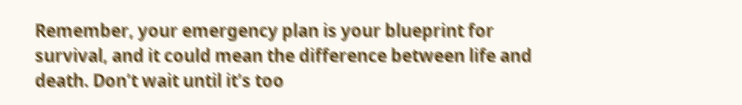Remember, your emergency plan is your blueprint for survival, and it could mean the difference between life and death. Don’t wait until it’s too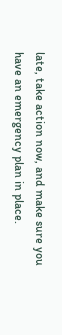late, take action now, and make sure you have an emergency plan in place.